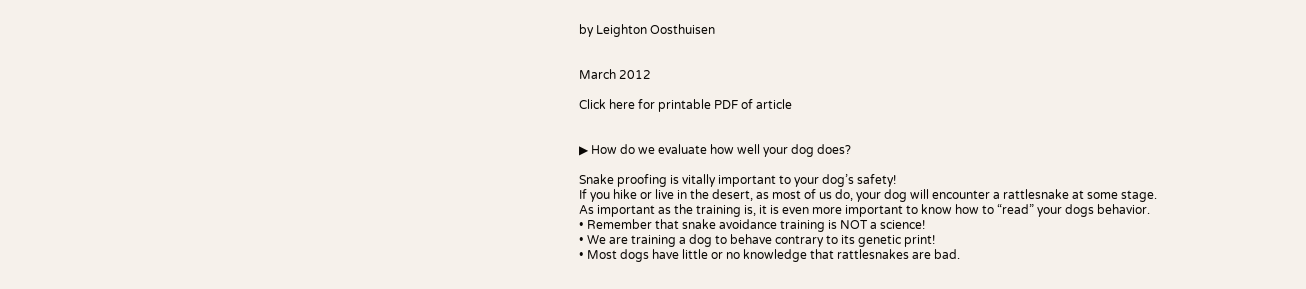by Leighton Oosthuisen


March 2012

Click here for printable PDF of article


▶ How do we evaluate how well your dog does?

Snake proofing is vitally important to your dog’s safety!
If you hike or live in the desert, as most of us do, your dog will encounter a rattlesnake at some stage.
As important as the training is, it is even more important to know how to “read” your dogs behavior.
• Remember that snake avoidance training is NOT a science!
• We are training a dog to behave contrary to its genetic print!
• Most dogs have little or no knowledge that rattlesnakes are bad.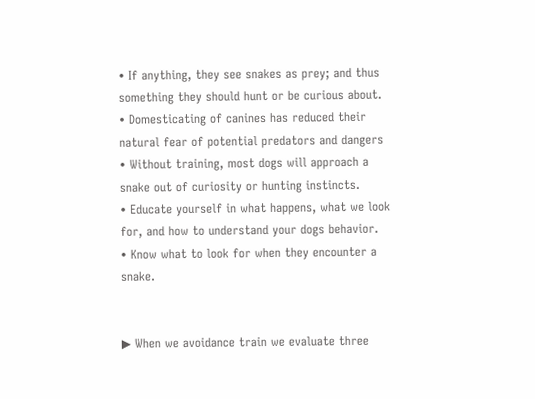• If anything, they see snakes as prey; and thus something they should hunt or be curious about.
• Domesticating of canines has reduced their natural fear of potential predators and dangers
• Without training, most dogs will approach a snake out of curiosity or hunting instincts.
• Educate yourself in what happens, what we look for, and how to understand your dogs behavior.
• Know what to look for when they encounter a snake.


▶ When we avoidance train we evaluate three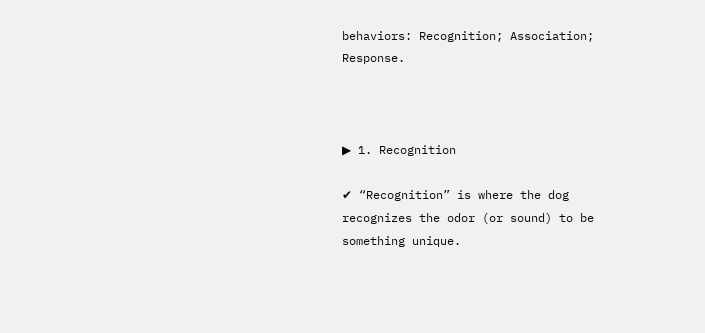behaviors: Recognition; Association; Response.



▶ 1. Recognition

✔ “Recognition” is where the dog recognizes the odor (or sound) to be something unique.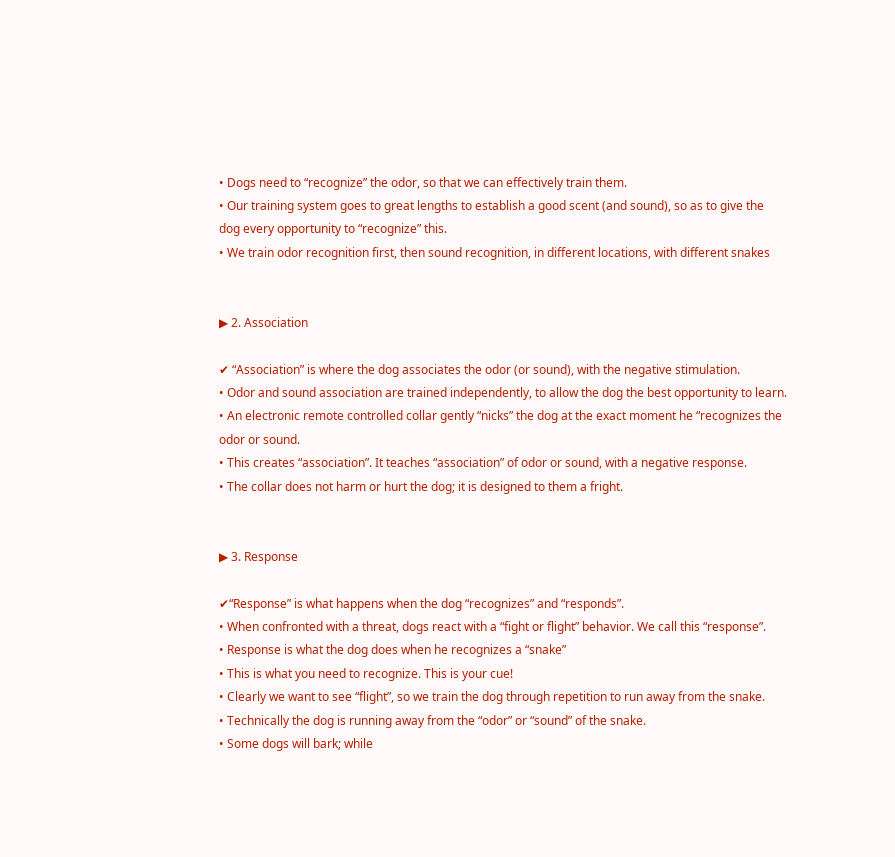• Dogs need to “recognize” the odor, so that we can effectively train them.
• Our training system goes to great lengths to establish a good scent (and sound), so as to give the
dog every opportunity to “recognize” this.
• We train odor recognition first, then sound recognition, in different locations, with different snakes


▶ 2. Association

✔ “Association” is where the dog associates the odor (or sound), with the negative stimulation.
• Odor and sound association are trained independently, to allow the dog the best opportunity to learn.
• An electronic remote controlled collar gently “nicks” the dog at the exact moment he “recognizes the
odor or sound.
• This creates “association”. It teaches “association” of odor or sound, with a negative response.
• The collar does not harm or hurt the dog; it is designed to them a fright.


▶ 3. Response

✔“Response” is what happens when the dog “recognizes” and “responds”.
• When confronted with a threat, dogs react with a “fight or flight” behavior. We call this “response”.
• Response is what the dog does when he recognizes a “snake”
• This is what you need to recognize. This is your cue!
• Clearly we want to see “flight”, so we train the dog through repetition to run away from the snake.
• Technically the dog is running away from the “odor” or “sound” of the snake.
• Some dogs will bark; while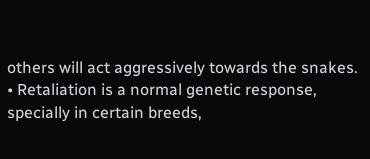others will act aggressively towards the snakes.
• Retaliation is a normal genetic response, specially in certain breeds,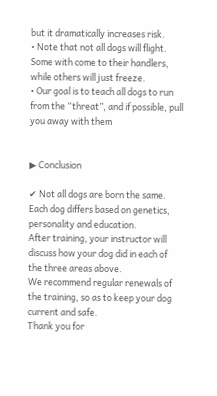but it dramatically increases risk.
• Note that not all dogs will flight. Some with come to their handlers, while others will just freeze.
• Our goal is to teach all dogs to run from the “threat”, and if possible, pull you away with them


▶ Conclusion

✔ Not all dogs are born the same. Each dog differs based on genetics, personality and education.
After training, your instructor will discuss how your dog did in each of the three areas above.
We recommend regular renewals of the training, so as to keep your dog current and safe.
Thank you for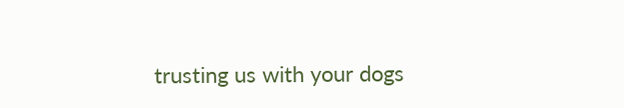trusting us with your dogs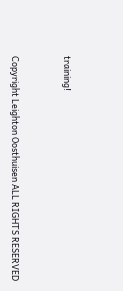training!


Copyright Leighton Oosthuisen ALL RIGHTS RESERVED